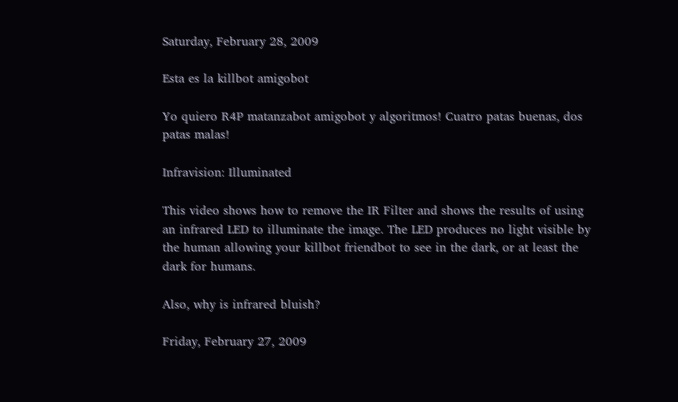Saturday, February 28, 2009

Esta es la killbot amigobot

Yo quiero R4P matanzabot amigobot y algoritmos! Cuatro patas buenas, dos patas malas!

Infravision: Illuminated

This video shows how to remove the IR Filter and shows the results of using an infrared LED to illuminate the image. The LED produces no light visible by the human allowing your killbot friendbot to see in the dark, or at least the dark for humans.

Also, why is infrared bluish?

Friday, February 27, 2009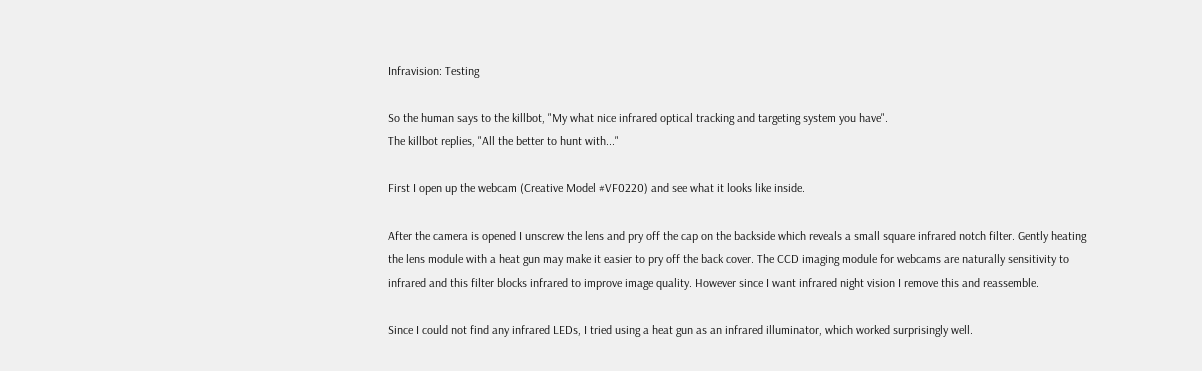Infravision: Testing

So the human says to the killbot, "My what nice infrared optical tracking and targeting system you have".
The killbot replies, "All the better to hunt with..."

First I open up the webcam (Creative Model #VF0220) and see what it looks like inside.

After the camera is opened I unscrew the lens and pry off the cap on the backside which reveals a small square infrared notch filter. Gently heating the lens module with a heat gun may make it easier to pry off the back cover. The CCD imaging module for webcams are naturally sensitivity to infrared and this filter blocks infrared to improve image quality. However since I want infrared night vision I remove this and reassemble.

Since I could not find any infrared LEDs, I tried using a heat gun as an infrared illuminator, which worked surprisingly well.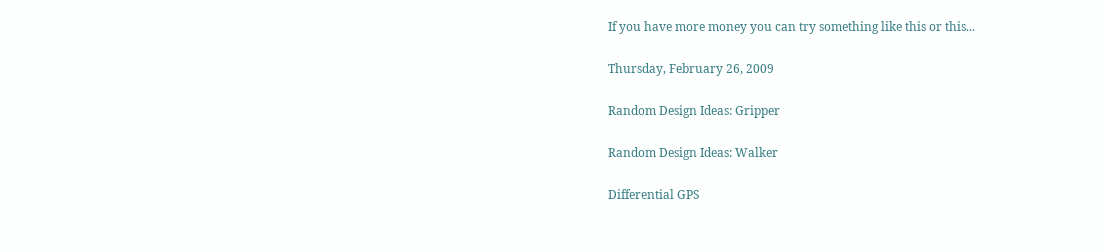If you have more money you can try something like this or this...

Thursday, February 26, 2009

Random Design Ideas: Gripper

Random Design Ideas: Walker

Differential GPS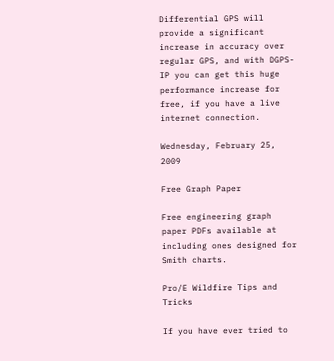Differential GPS will provide a significant increase in accuracy over regular GPS, and with DGPS-IP you can get this huge performance increase for free, if you have a live internet connection.

Wednesday, February 25, 2009

Free Graph Paper

Free engineering graph paper PDFs available at including ones designed for Smith charts.

Pro/E Wildfire Tips and Tricks

If you have ever tried to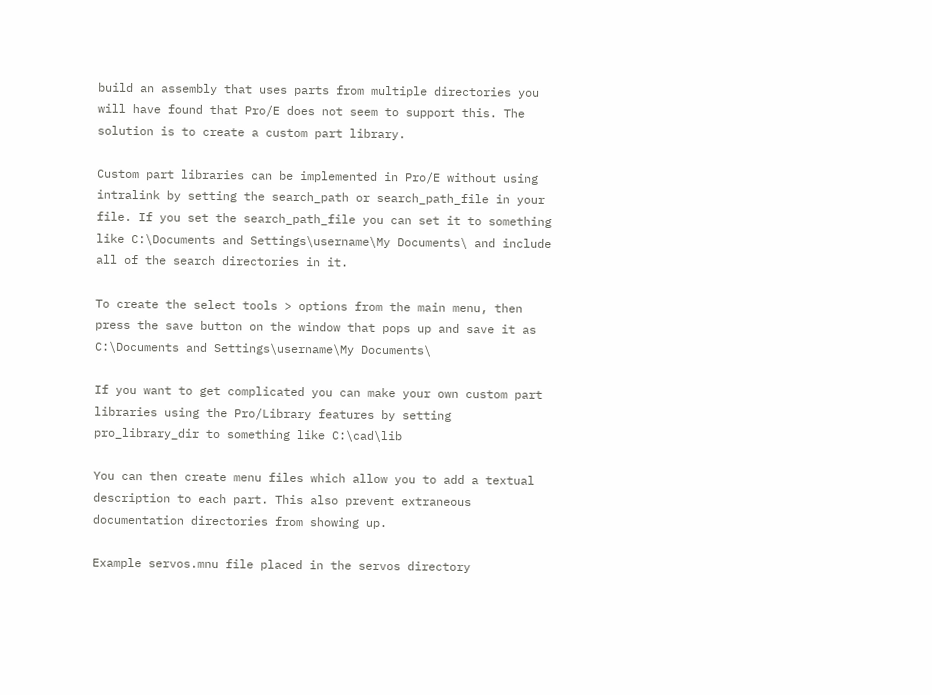build an assembly that uses parts from multiple directories you will have found that Pro/E does not seem to support this. The solution is to create a custom part library.

Custom part libraries can be implemented in Pro/E without using intralink by setting the search_path or search_path_file in your file. If you set the search_path_file you can set it to something like C:\Documents and Settings\username\My Documents\ and include all of the search directories in it.

To create the select tools > options from the main menu, then press the save button on the window that pops up and save it as C:\Documents and Settings\username\My Documents\

If you want to get complicated you can make your own custom part libraries using the Pro/Library features by setting pro_library_dir to something like C:\cad\lib

You can then create menu files which allow you to add a textual description to each part. This also prevent extraneous documentation directories from showing up.

Example servos.mnu file placed in the servos directory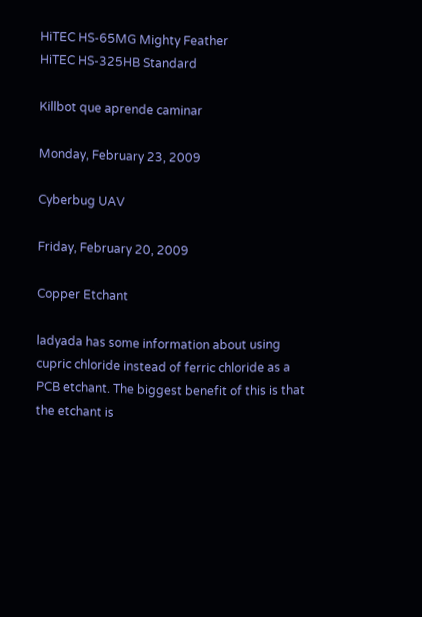HiTEC HS-65MG Mighty Feather
HiTEC HS-325HB Standard

Killbot que aprende caminar

Monday, February 23, 2009

Cyberbug UAV

Friday, February 20, 2009

Copper Etchant

ladyada has some information about using cupric chloride instead of ferric chloride as a PCB etchant. The biggest benefit of this is that the etchant is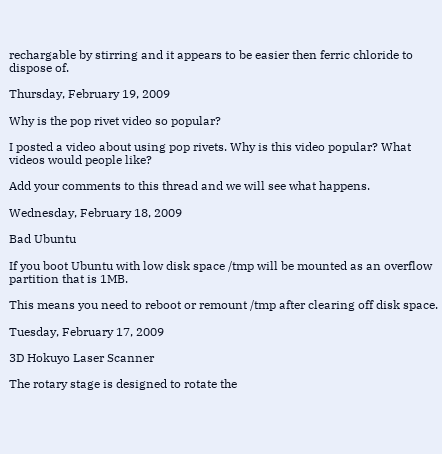rechargable by stirring and it appears to be easier then ferric chloride to dispose of.

Thursday, February 19, 2009

Why is the pop rivet video so popular?

I posted a video about using pop rivets. Why is this video popular? What videos would people like?

Add your comments to this thread and we will see what happens.

Wednesday, February 18, 2009

Bad Ubuntu

If you boot Ubuntu with low disk space /tmp will be mounted as an overflow partition that is 1MB.

This means you need to reboot or remount /tmp after clearing off disk space.

Tuesday, February 17, 2009

3D Hokuyo Laser Scanner

The rotary stage is designed to rotate the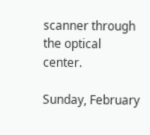scanner through the optical center.

Sunday, February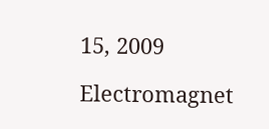15, 2009

Electromagnet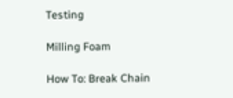Testing

Milling Foam

How To: Break Chain